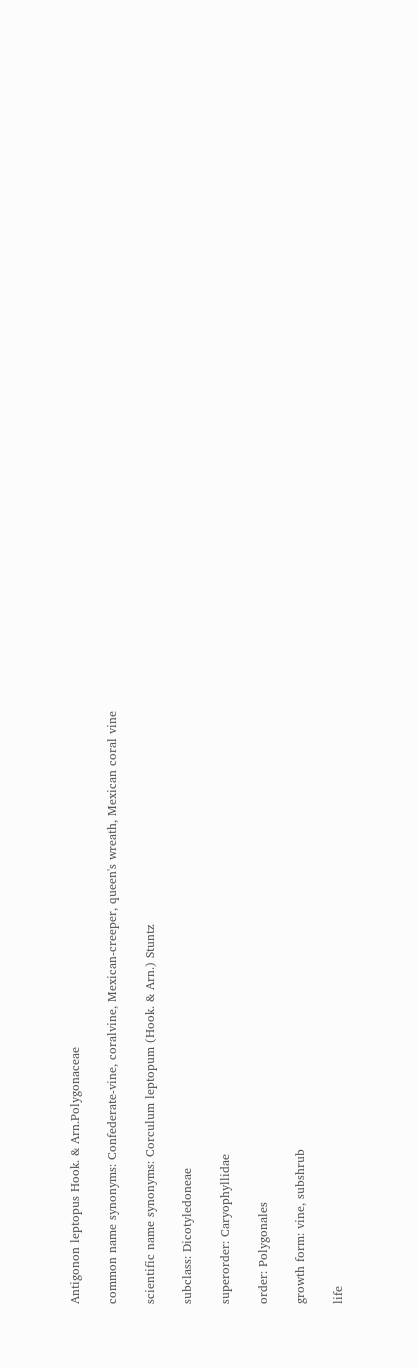Antigonon leptopus Hook. & Arn.Polygonaceae

common name synonyms: Confederate-vine, coralvine, Mexican-creeper, queen's wreath, Mexican coral vine

scientific name synonyms: Corculum leptopum (Hook. & Arn.) Stuntz

subclass: Dicotyledoneae

superorder: Caryophyllidae

order: Polygonales

growth form: vine, subshrub

life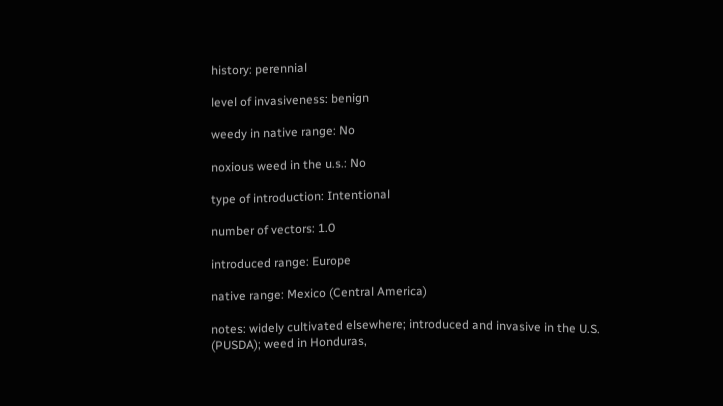history: perennial

level of invasiveness: benign

weedy in native range: No

noxious weed in the u.s.: No

type of introduction: Intentional

number of vectors: 1.0

introduced range: Europe

native range: Mexico (Central America)

notes: widely cultivated elsewhere; introduced and invasive in the U.S. (PUSDA); weed in Honduras,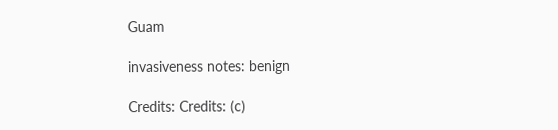Guam

invasiveness notes: benign

Credits: Credits: (c)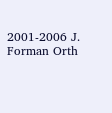2001-2006 J. Forman Orth